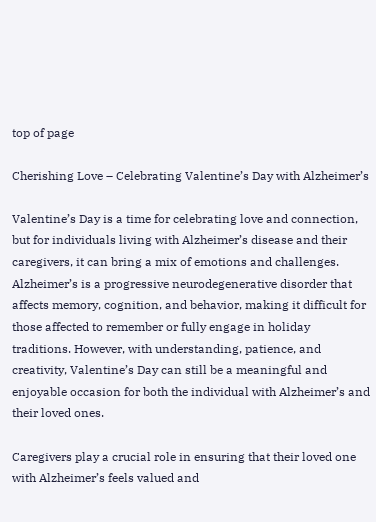top of page

Cherishing Love – Celebrating Valentine’s Day with Alzheimer’s

Valentine’s Day is a time for celebrating love and connection, but for individuals living with Alzheimer’s disease and their caregivers, it can bring a mix of emotions and challenges. Alzheimer’s is a progressive neurodegenerative disorder that affects memory, cognition, and behavior, making it difficult for those affected to remember or fully engage in holiday traditions. However, with understanding, patience, and creativity, Valentine’s Day can still be a meaningful and enjoyable occasion for both the individual with Alzheimer’s and their loved ones.

Caregivers play a crucial role in ensuring that their loved one with Alzheimer’s feels valued and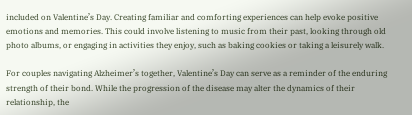included on Valentine’s Day. Creating familiar and comforting experiences can help evoke positive emotions and memories. This could involve listening to music from their past, looking through old photo albums, or engaging in activities they enjoy, such as baking cookies or taking a leisurely walk.

For couples navigating Alzheimer’s together, Valentine’s Day can serve as a reminder of the enduring strength of their bond. While the progression of the disease may alter the dynamics of their relationship, the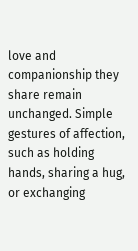love and companionship they share remain unchanged. Simple gestures of affection, such as holding hands, sharing a hug, or exchanging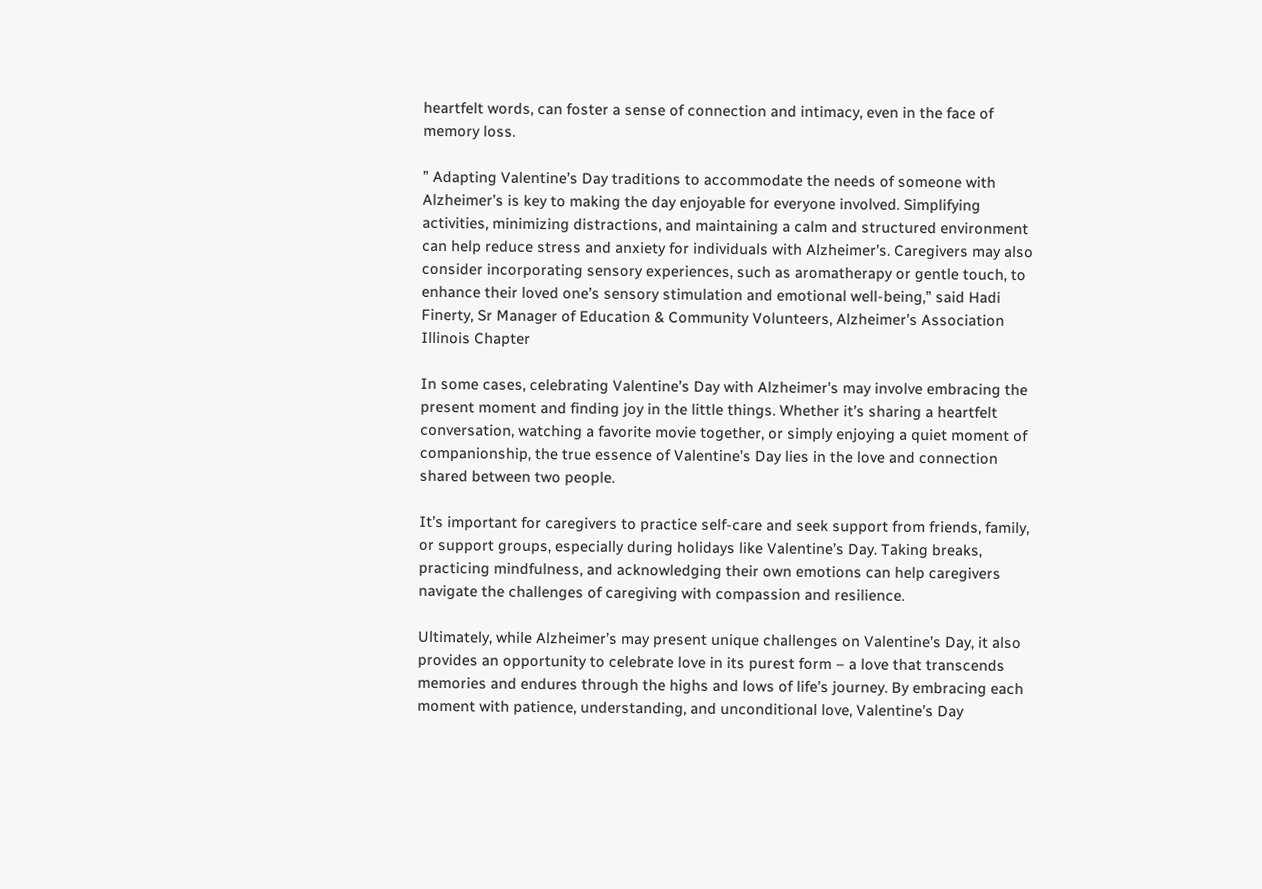heartfelt words, can foster a sense of connection and intimacy, even in the face of memory loss.

” Adapting Valentine’s Day traditions to accommodate the needs of someone with Alzheimer’s is key to making the day enjoyable for everyone involved. Simplifying activities, minimizing distractions, and maintaining a calm and structured environment can help reduce stress and anxiety for individuals with Alzheimer’s. Caregivers may also consider incorporating sensory experiences, such as aromatherapy or gentle touch, to enhance their loved one’s sensory stimulation and emotional well-being,” said Hadi Finerty, Sr Manager of Education & Community Volunteers, Alzheimer’s Association Illinois Chapter

In some cases, celebrating Valentine’s Day with Alzheimer’s may involve embracing the present moment and finding joy in the little things. Whether it’s sharing a heartfelt conversation, watching a favorite movie together, or simply enjoying a quiet moment of companionship, the true essence of Valentine’s Day lies in the love and connection shared between two people.

It’s important for caregivers to practice self-care and seek support from friends, family, or support groups, especially during holidays like Valentine’s Day. Taking breaks, practicing mindfulness, and acknowledging their own emotions can help caregivers navigate the challenges of caregiving with compassion and resilience.

Ultimately, while Alzheimer’s may present unique challenges on Valentine’s Day, it also provides an opportunity to celebrate love in its purest form – a love that transcends memories and endures through the highs and lows of life’s journey. By embracing each moment with patience, understanding, and unconditional love, Valentine’s Day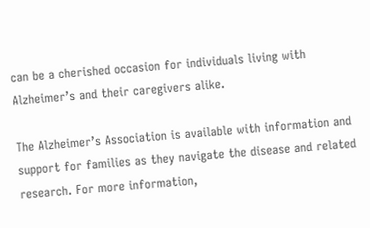can be a cherished occasion for individuals living with Alzheimer’s and their caregivers alike.

The Alzheimer’s Association is available with information and support for families as they navigate the disease and related research. For more information,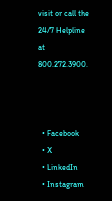visit or call the 24/7 Helpline at 800.272.3900.



  • Facebook
  • X
  • LinkedIn
  • Instagram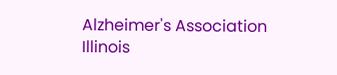Alzheimer's Association Illinois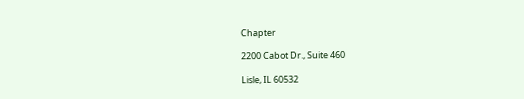Chapter

2200 Cabot Dr., Suite 460

Lisle, IL 60532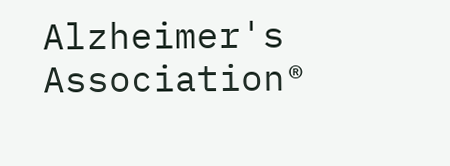Alzheimer's Association®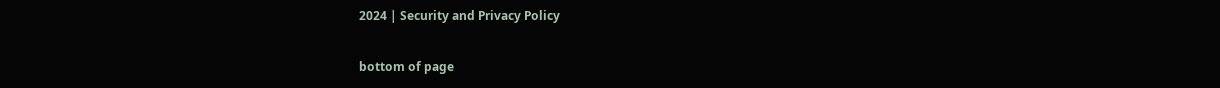2024 | Security and Privacy Policy

bottom of page